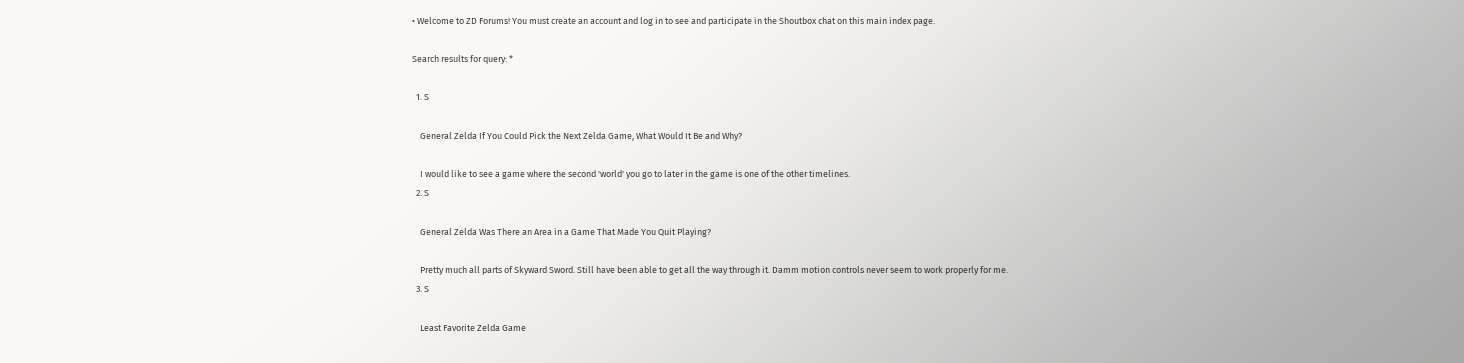• Welcome to ZD Forums! You must create an account and log in to see and participate in the Shoutbox chat on this main index page.

Search results for query: *

  1. S

    General Zelda If You Could Pick the Next Zelda Game, What Would It Be and Why?

    I would like to see a game where the second 'world' you go to later in the game is one of the other timelines.
  2. S

    General Zelda Was There an Area in a Game That Made You Quit Playing?

    Pretty much all parts of Skyward Sword. Still have been able to get all the way through it. Damm motion controls never seem to work properly for me.
  3. S

    Least Favorite Zelda Game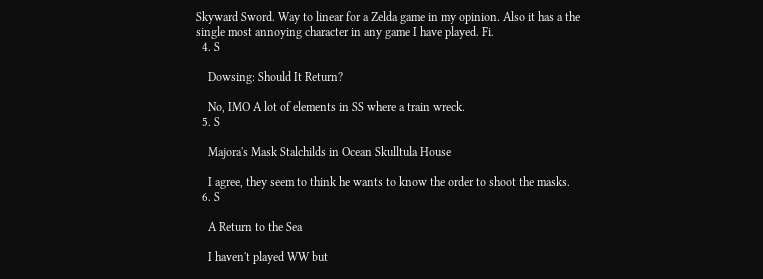Skyward Sword. Way to linear for a Zelda game in my opinion. Also it has a the single most annoying character in any game I have played. Fi.
  4. S

    Dowsing: Should It Return?

    No, IMO A lot of elements in SS where a train wreck.
  5. S

    Majora's Mask Stalchilds in Ocean Skulltula House

    I agree, they seem to think he wants to know the order to shoot the masks.
  6. S

    A Return to the Sea

    I haven't played WW but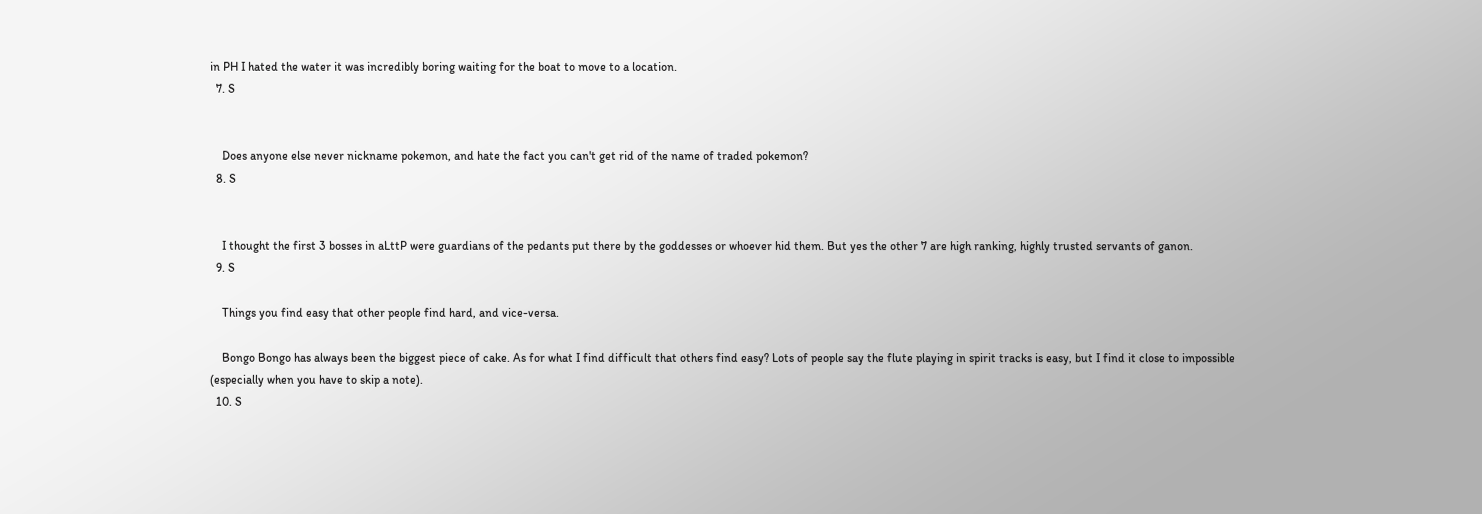in PH I hated the water it was incredibly boring waiting for the boat to move to a location.
  7. S


    Does anyone else never nickname pokemon, and hate the fact you can't get rid of the name of traded pokemon?
  8. S


    I thought the first 3 bosses in aLttP were guardians of the pedants put there by the goddesses or whoever hid them. But yes the other 7 are high ranking, highly trusted servants of ganon.
  9. S

    Things you find easy that other people find hard, and vice-versa.

    Bongo Bongo has always been the biggest piece of cake. As for what I find difficult that others find easy? Lots of people say the flute playing in spirit tracks is easy, but I find it close to impossible (especially when you have to skip a note).
  10. S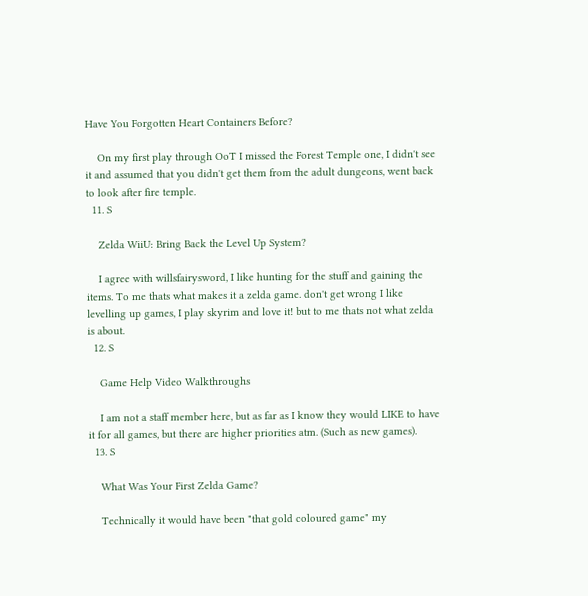Have You Forgotten Heart Containers Before?

    On my first play through OoT I missed the Forest Temple one, I didn't see it and assumed that you didn't get them from the adult dungeons, went back to look after fire temple.
  11. S

    Zelda WiiU: Bring Back the Level Up System?

    I agree with willsfairysword, I like hunting for the stuff and gaining the items. To me thats what makes it a zelda game. don't get wrong I like levelling up games, I play skyrim and love it! but to me thats not what zelda is about.
  12. S

    Game Help Video Walkthroughs

    I am not a staff member here, but as far as I know they would LIKE to have it for all games, but there are higher priorities atm. (Such as new games).
  13. S

    What Was Your First Zelda Game?

    Technically it would have been "that gold coloured game" my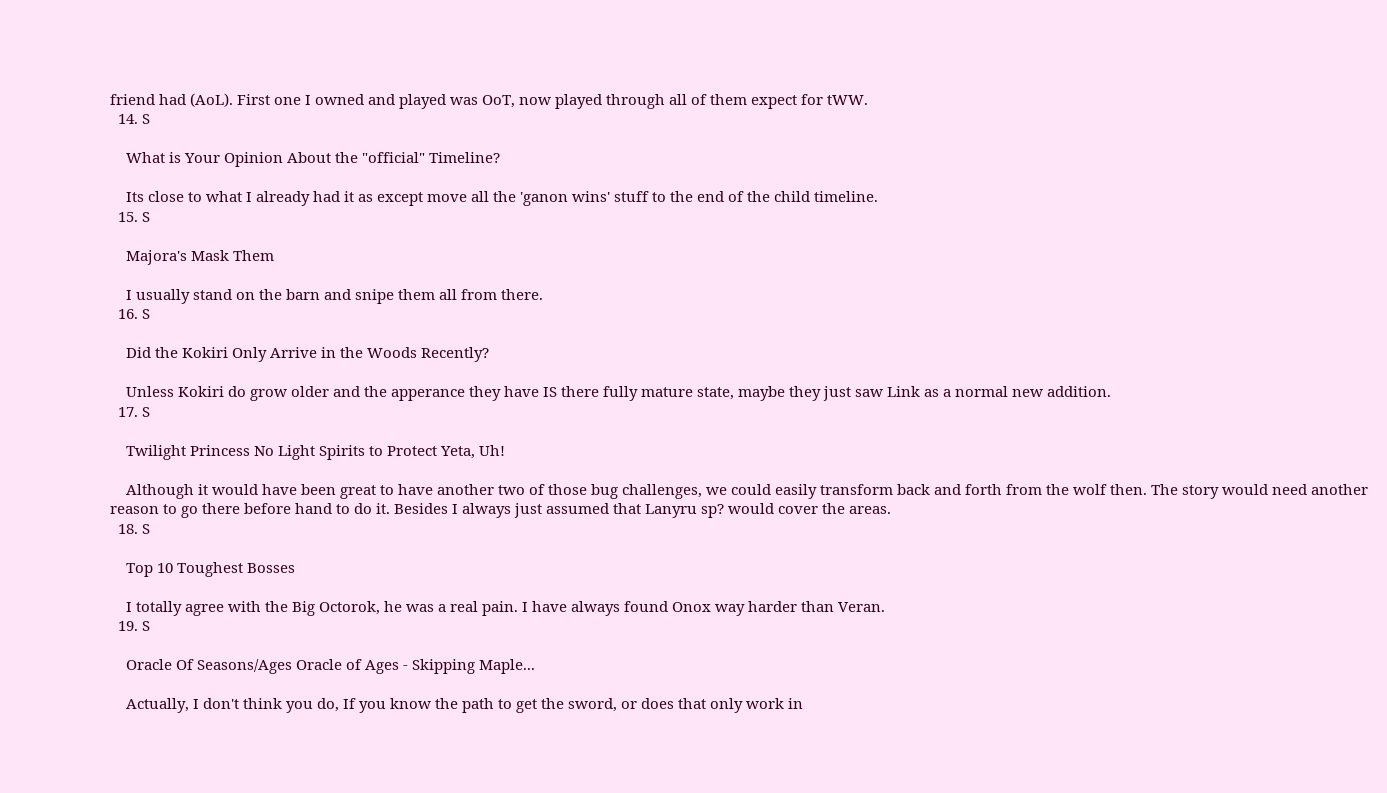friend had (AoL). First one I owned and played was OoT, now played through all of them expect for tWW.
  14. S

    What is Your Opinion About the "official" Timeline?

    Its close to what I already had it as except move all the 'ganon wins' stuff to the end of the child timeline.
  15. S

    Majora's Mask Them

    I usually stand on the barn and snipe them all from there.
  16. S

    Did the Kokiri Only Arrive in the Woods Recently?

    Unless Kokiri do grow older and the apperance they have IS there fully mature state, maybe they just saw Link as a normal new addition.
  17. S

    Twilight Princess No Light Spirits to Protect Yeta, Uh!

    Although it would have been great to have another two of those bug challenges, we could easily transform back and forth from the wolf then. The story would need another reason to go there before hand to do it. Besides I always just assumed that Lanyru sp? would cover the areas.
  18. S

    Top 10 Toughest Bosses

    I totally agree with the Big Octorok, he was a real pain. I have always found Onox way harder than Veran.
  19. S

    Oracle Of Seasons/Ages Oracle of Ages - Skipping Maple...

    Actually, I don't think you do, If you know the path to get the sword, or does that only work in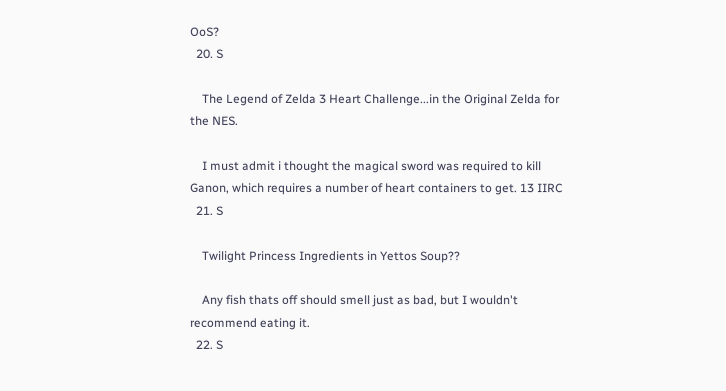OoS?
  20. S

    The Legend of Zelda 3 Heart Challenge...in the Original Zelda for the NES.

    I must admit i thought the magical sword was required to kill Ganon, which requires a number of heart containers to get. 13 IIRC
  21. S

    Twilight Princess Ingredients in Yettos Soup??

    Any fish thats off should smell just as bad, but I wouldn't recommend eating it.
  22. S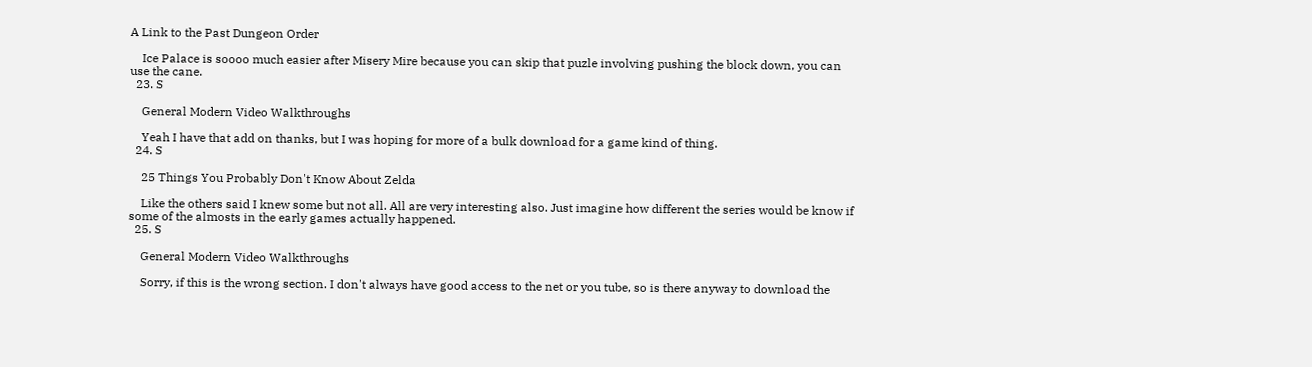A Link to the Past Dungeon Order

    Ice Palace is soooo much easier after Misery Mire because you can skip that puzle involving pushing the block down, you can use the cane.
  23. S

    General Modern Video Walkthroughs

    Yeah I have that add on thanks, but I was hoping for more of a bulk download for a game kind of thing.
  24. S

    25 Things You Probably Don't Know About Zelda

    Like the others said I knew some but not all. All are very interesting also. Just imagine how different the series would be know if some of the almosts in the early games actually happened.
  25. S

    General Modern Video Walkthroughs

    Sorry, if this is the wrong section. I don't always have good access to the net or you tube, so is there anyway to download the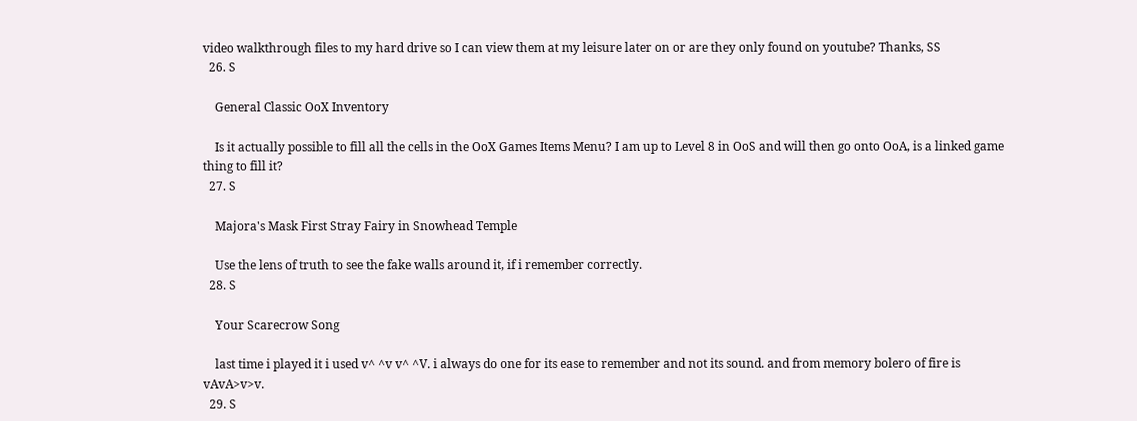video walkthrough files to my hard drive so I can view them at my leisure later on or are they only found on youtube? Thanks, SS
  26. S

    General Classic OoX Inventory

    Is it actually possible to fill all the cells in the OoX Games Items Menu? I am up to Level 8 in OoS and will then go onto OoA, is a linked game thing to fill it?
  27. S

    Majora's Mask First Stray Fairy in Snowhead Temple

    Use the lens of truth to see the fake walls around it, if i remember correctly.
  28. S

    Your Scarecrow Song

    last time i played it i used v^ ^v v^ ^V. i always do one for its ease to remember and not its sound. and from memory bolero of fire is vAvA>v>v.
  29. S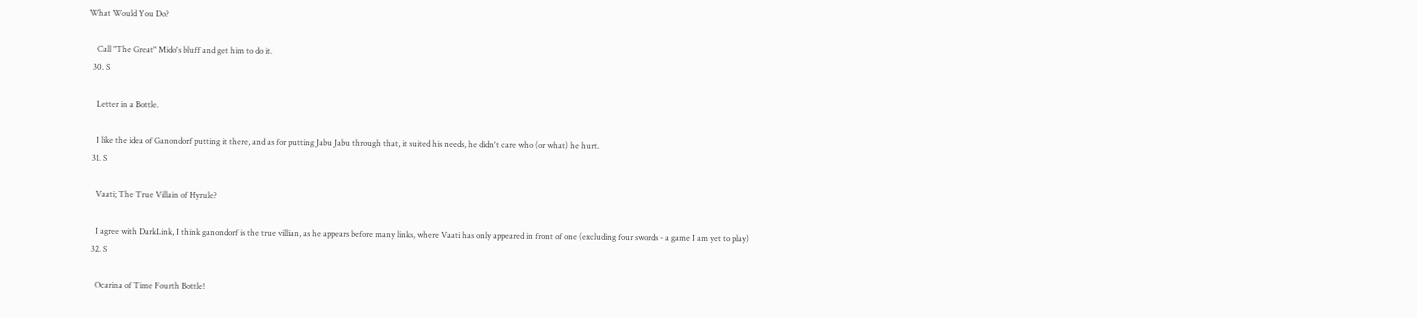What Would You Do?

    Call "The Great" Mido's bluff and get him to do it.
  30. S

    Letter in a Bottle.

    I like the idea of Ganondorf putting it there, and as for putting Jabu Jabu through that, it suited his needs, he didn't care who (or what) he hurt.
  31. S

    Vaati; The True Villain of Hyrule?

    I agree with DarkLink, I think ganondorf is the true villian, as he appears before many links, where Vaati has only appeared in front of one (excluding four swords - a game I am yet to play)
  32. S

    Ocarina of Time Fourth Bottle!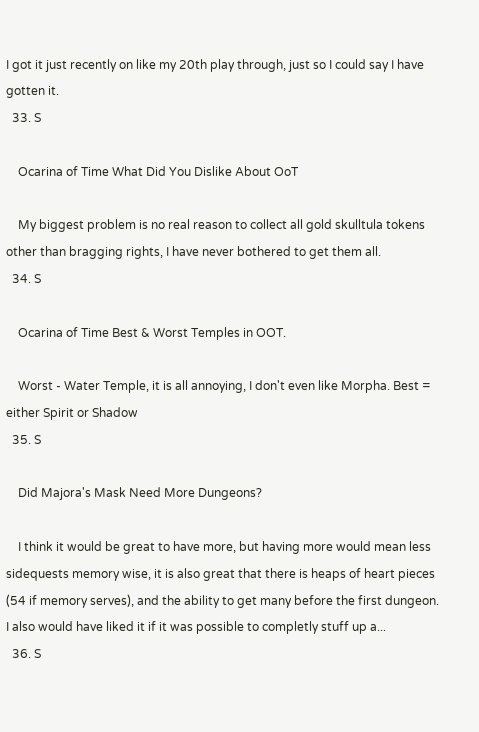I got it just recently on like my 20th play through, just so I could say I have gotten it.
  33. S

    Ocarina of Time What Did You Dislike About OoT

    My biggest problem is no real reason to collect all gold skulltula tokens other than bragging rights, I have never bothered to get them all.
  34. S

    Ocarina of Time Best & Worst Temples in OOT.

    Worst - Water Temple, it is all annoying, I don't even like Morpha. Best = either Spirit or Shadow
  35. S

    Did Majora's Mask Need More Dungeons?

    I think it would be great to have more, but having more would mean less sidequests memory wise, it is also great that there is heaps of heart pieces (54 if memory serves), and the ability to get many before the first dungeon. I also would have liked it if it was possible to completly stuff up a...
  36. S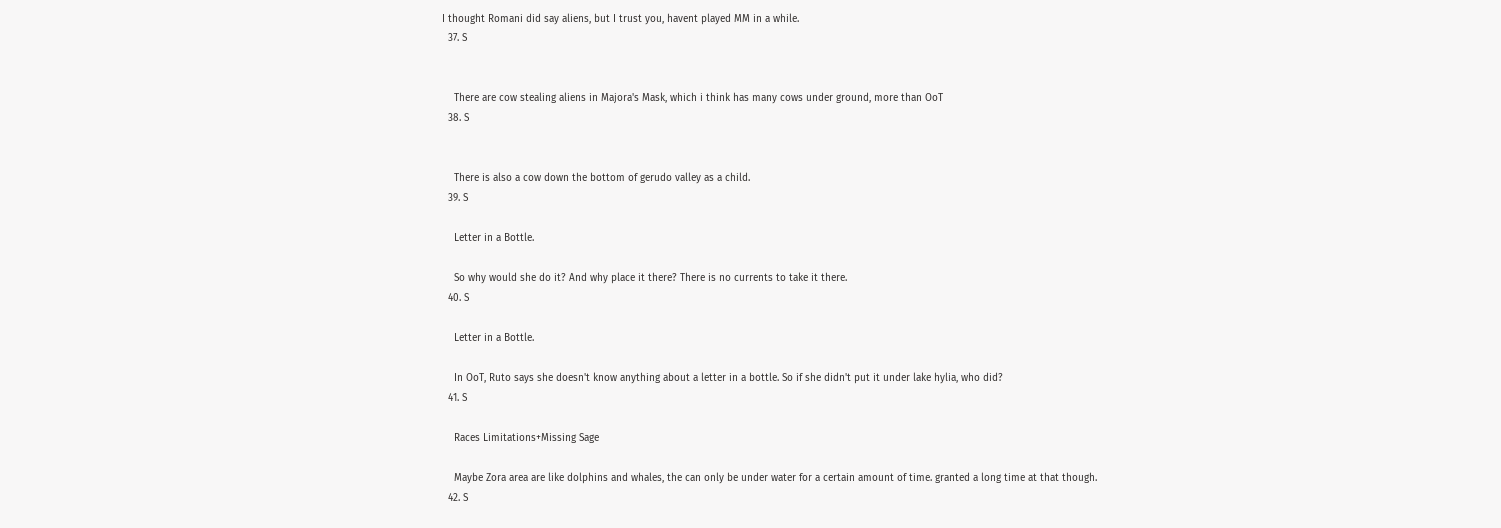I thought Romani did say aliens, but I trust you, havent played MM in a while.
  37. S


    There are cow stealing aliens in Majora's Mask, which i think has many cows under ground, more than OoT
  38. S


    There is also a cow down the bottom of gerudo valley as a child.
  39. S

    Letter in a Bottle.

    So why would she do it? And why place it there? There is no currents to take it there.
  40. S

    Letter in a Bottle.

    In OoT, Ruto says she doesn't know anything about a letter in a bottle. So if she didn't put it under lake hylia, who did?
  41. S

    Races Limitations+Missing Sage

    Maybe Zora area are like dolphins and whales, the can only be under water for a certain amount of time. granted a long time at that though.
  42. S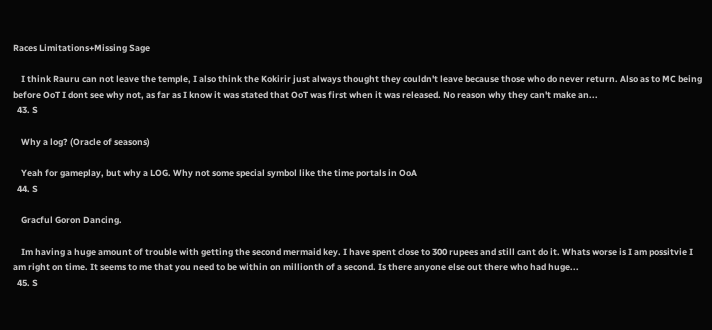Races Limitations+Missing Sage

    I think Rauru can not leave the temple, I also think the Kokirir just always thought they couldn't leave because those who do never return. Also as to MC being before OoT I dont see why not, as far as I know it was stated that OoT was first when it was released. No reason why they can't make an...
  43. S

    Why a log? (Oracle of seasons)

    Yeah for gameplay, but why a LOG. Why not some special symbol like the time portals in OoA
  44. S

    Gracful Goron Dancing.

    Im having a huge amount of trouble with getting the second mermaid key. I have spent close to 300 rupees and still cant do it. Whats worse is I am possitvie I am right on time. It seems to me that you need to be within on millionth of a second. Is there anyone else out there who had huge...
  45. S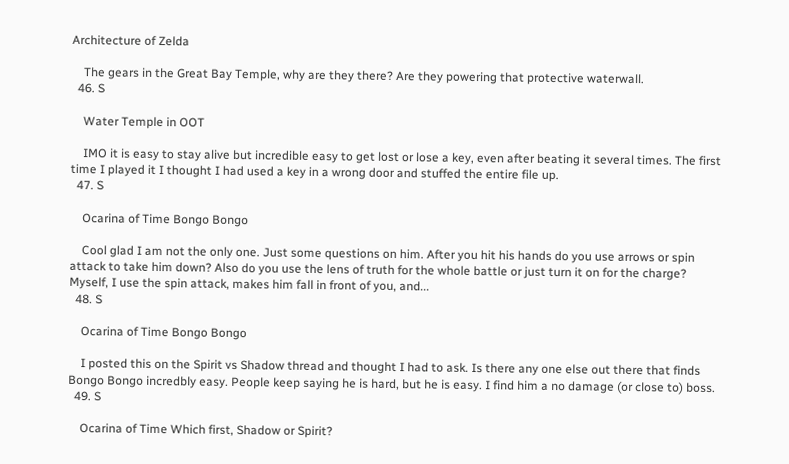Architecture of Zelda

    The gears in the Great Bay Temple, why are they there? Are they powering that protective waterwall.
  46. S

    Water Temple in OOT

    IMO it is easy to stay alive but incredible easy to get lost or lose a key, even after beating it several times. The first time I played it I thought I had used a key in a wrong door and stuffed the entire file up.
  47. S

    Ocarina of Time Bongo Bongo

    Cool glad I am not the only one. Just some questions on him. After you hit his hands do you use arrows or spin attack to take him down? Also do you use the lens of truth for the whole battle or just turn it on for the charge? Myself, I use the spin attack, makes him fall in front of you, and...
  48. S

    Ocarina of Time Bongo Bongo

    I posted this on the Spirit vs Shadow thread and thought I had to ask. Is there any one else out there that finds Bongo Bongo incredbly easy. People keep saying he is hard, but he is easy. I find him a no damage (or close to) boss.
  49. S

    Ocarina of Time Which first, Shadow or Spirit?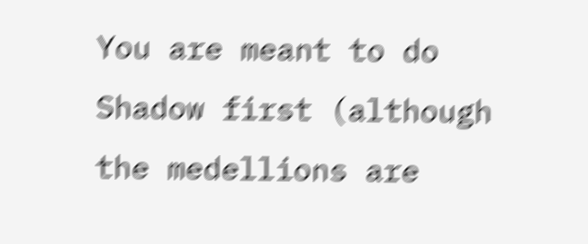You are meant to do Shadow first (although the medellions are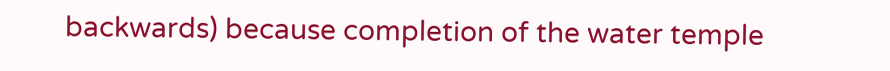backwards) because completion of the water temple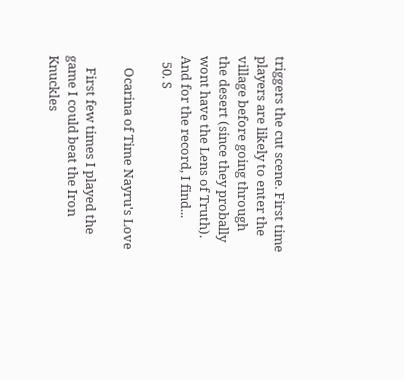triggers the cut scene. First time players are likely to enter the village before going through the desert (since they probally wont have the Lens of Truth). And for the record, I find...
  50. S

    Ocarina of Time Nayru's Love

    First few times I played the game I could beat the Iron Knuckles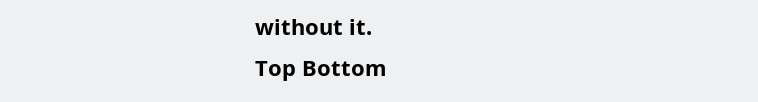without it.
Top Bottom